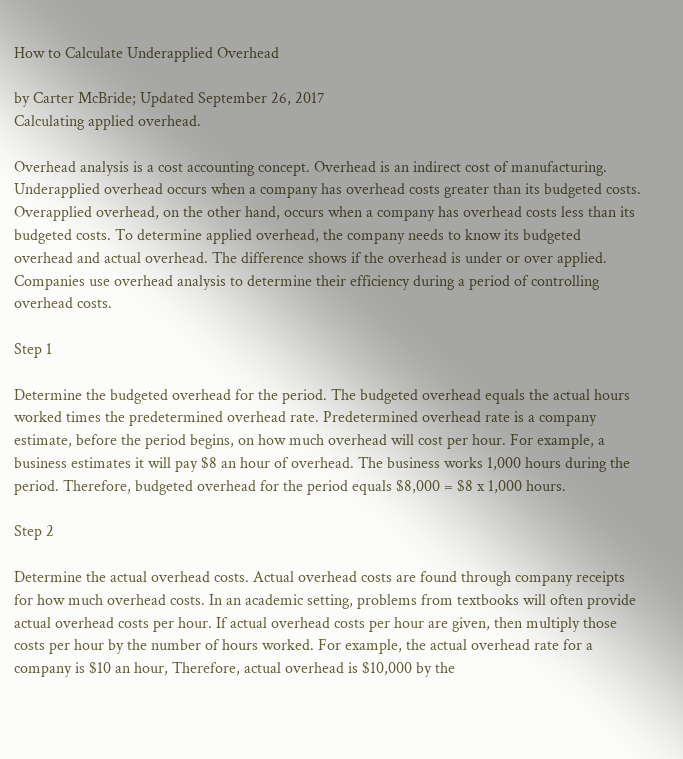How to Calculate Underapplied Overhead

by Carter McBride; Updated September 26, 2017
Calculating applied overhead.

Overhead analysis is a cost accounting concept. Overhead is an indirect cost of manufacturing. Underapplied overhead occurs when a company has overhead costs greater than its budgeted costs. Overapplied overhead, on the other hand, occurs when a company has overhead costs less than its budgeted costs. To determine applied overhead, the company needs to know its budgeted overhead and actual overhead. The difference shows if the overhead is under or over applied. Companies use overhead analysis to determine their efficiency during a period of controlling overhead costs.

Step 1

Determine the budgeted overhead for the period. The budgeted overhead equals the actual hours worked times the predetermined overhead rate. Predetermined overhead rate is a company estimate, before the period begins, on how much overhead will cost per hour. For example, a business estimates it will pay $8 an hour of overhead. The business works 1,000 hours during the period. Therefore, budgeted overhead for the period equals $8,000 = $8 x 1,000 hours.

Step 2

Determine the actual overhead costs. Actual overhead costs are found through company receipts for how much overhead costs. In an academic setting, problems from textbooks will often provide actual overhead costs per hour. If actual overhead costs per hour are given, then multiply those costs per hour by the number of hours worked. For example, the actual overhead rate for a company is $10 an hour, Therefore, actual overhead is $10,000 by the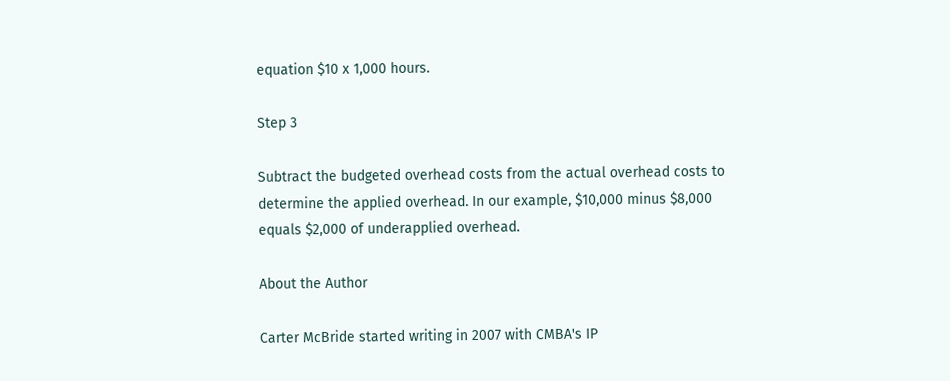equation $10 x 1,000 hours.

Step 3

Subtract the budgeted overhead costs from the actual overhead costs to determine the applied overhead. In our example, $10,000 minus $8,000 equals $2,000 of underapplied overhead.

About the Author

Carter McBride started writing in 2007 with CMBA's IP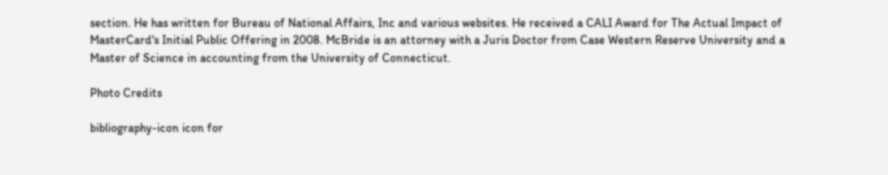section. He has written for Bureau of National Affairs, Inc and various websites. He received a CALI Award for The Actual Impact of MasterCard's Initial Public Offering in 2008. McBride is an attorney with a Juris Doctor from Case Western Reserve University and a Master of Science in accounting from the University of Connecticut.

Photo Credits

bibliography-icon icon for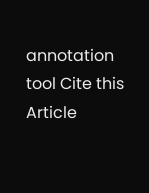annotation tool Cite this Article